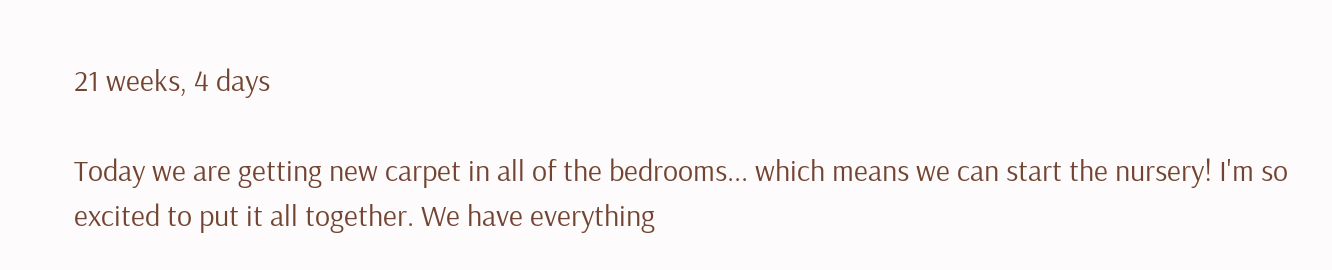21 weeks, 4 days

Today we are getting new carpet in all of the bedrooms... which means we can start the nursery! I'm so excited to put it all together. We have everything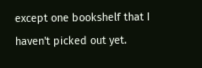except one bookshelf that I haven't picked out yet.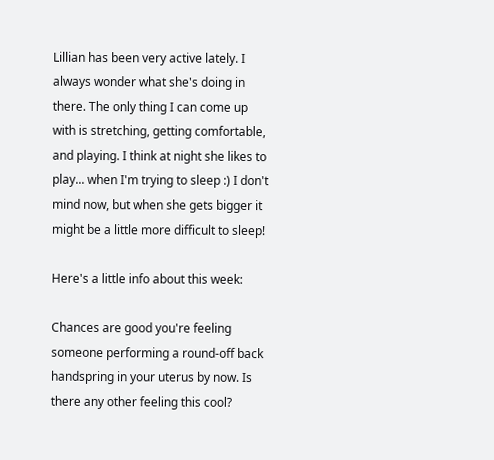Lillian has been very active lately. I always wonder what she's doing in there. The only thing I can come up with is stretching, getting comfortable, and playing. I think at night she likes to play... when I'm trying to sleep :) I don't mind now, but when she gets bigger it might be a little more difficult to sleep!

Here's a little info about this week:

Chances are good you're feeling someone performing a round-off back handspring in your uterus by now. Is there any other feeling this cool?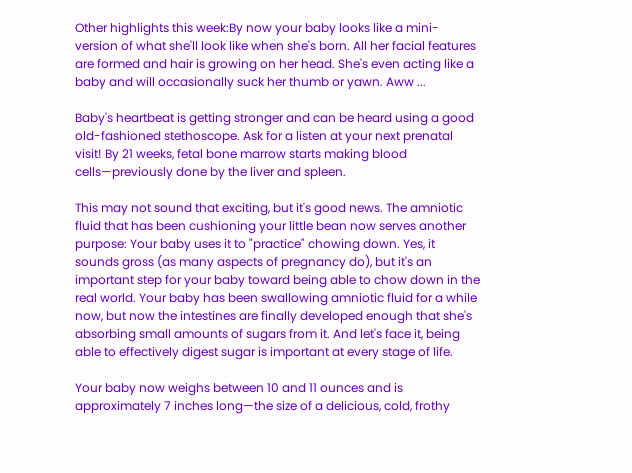Other highlights this week:By now your baby looks like a mini-version of what she'll look like when she's born. All her facial features are formed and hair is growing on her head. She's even acting like a baby and will occasionally suck her thumb or yawn. Aww ...

Baby's heartbeat is getting stronger and can be heard using a good old-fashioned stethoscope. Ask for a listen at your next prenatal visit! By 21 weeks, fetal bone marrow starts making blood cells—previously done by the liver and spleen.

This may not sound that exciting, but it's good news. The amniotic fluid that has been cushioning your little bean now serves another purpose: Your baby uses it to "practice" chowing down. Yes, it sounds gross (as many aspects of pregnancy do), but it's an important step for your baby toward being able to chow down in the real world. Your baby has been swallowing amniotic fluid for a while now, but now the intestines are finally developed enough that she's absorbing small amounts of sugars from it. And let's face it, being able to effectively digest sugar is important at every stage of life.

Your baby now weighs between 10 and 11 ounces and is approximately 7 inches long—the size of a delicious, cold, frothy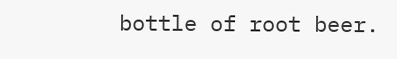bottle of root beer.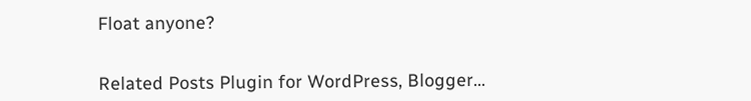Float anyone?


Related Posts Plugin for WordPress, Blogger...